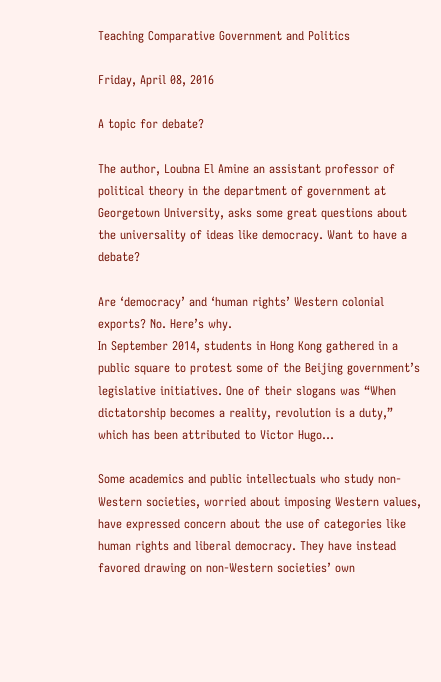Teaching Comparative Government and Politics

Friday, April 08, 2016

A topic for debate?

The author, Loubna El Amine an assistant professor of political theory in the department of government at Georgetown University, asks some great questions about the universality of ideas like democracy. Want to have a debate?

Are ‘democracy’ and ‘human rights’ Western colonial exports? No. Here’s why.
In September 2014, students in Hong Kong gathered in a public square to protest some of the Beijing government’s legislative initiatives. One of their slogans was “When dictatorship becomes a reality, revolution is a duty,” which has been attributed to Victor Hugo…

Some academics and public intellectuals who study non-Western societies, worried about imposing Western values, have expressed concern about the use of categories like human rights and liberal democracy. They have instead favored drawing on non-Western societies’ own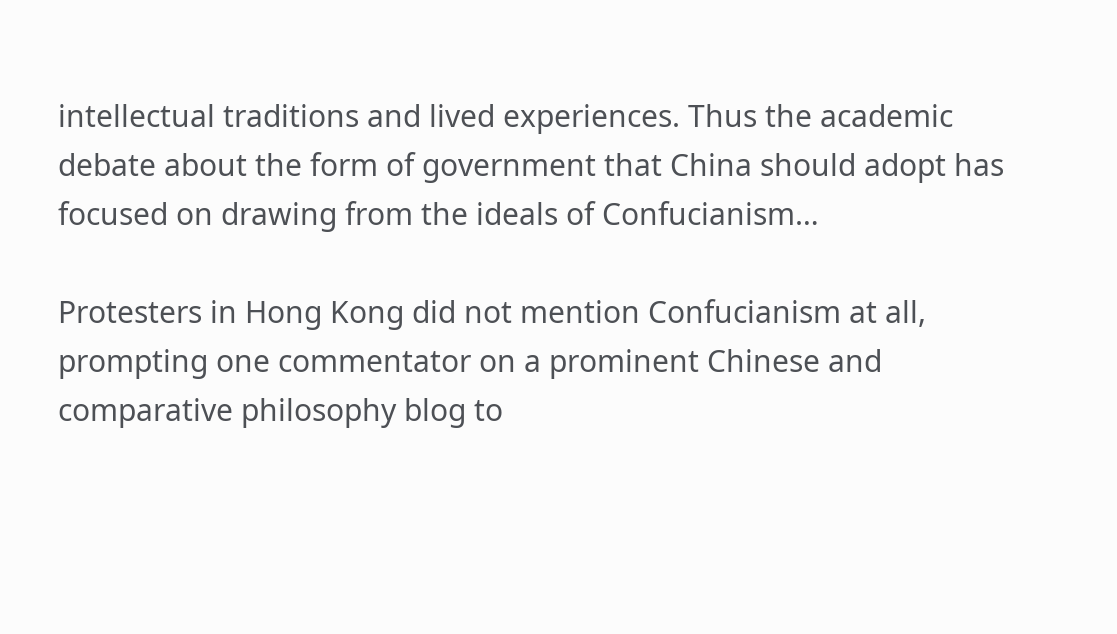intellectual traditions and lived experiences. Thus the academic debate about the form of government that China should adopt has focused on drawing from the ideals of Confucianism…

Protesters in Hong Kong did not mention Confucianism at all, prompting one commentator on a prominent Chinese and comparative philosophy blog to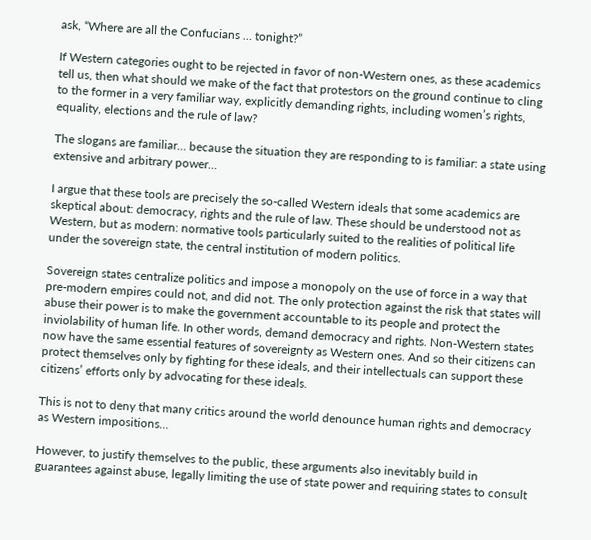ask, “Where are all the Confucians … tonight?”

If Western categories ought to be rejected in favor of non-Western ones, as these academics tell us, then what should we make of the fact that protestors on the ground continue to cling to the former in a very familiar way, explicitly demanding rights, including women’s rights, equality, elections and the rule of law?

The slogans are familiar… because the situation they are responding to is familiar: a state using extensive and arbitrary power…

I argue that these tools are precisely the so-called Western ideals that some academics are skeptical about: democracy, rights and the rule of law. These should be understood not as Western, but as modern: normative tools particularly suited to the realities of political life under the sovereign state, the central institution of modern politics.

Sovereign states centralize politics and impose a monopoly on the use of force in a way that pre-modern empires could not, and did not. The only protection against the risk that states will abuse their power is to make the government accountable to its people and protect the inviolability of human life. In other words, demand democracy and rights. Non-Western states now have the same essential features of sovereignty as Western ones. And so their citizens can protect themselves only by fighting for these ideals, and their intellectuals can support these citizens’ efforts only by advocating for these ideals.

This is not to deny that many critics around the world denounce human rights and democracy as Western impositions…

However, to justify themselves to the public, these arguments also inevitably build in guarantees against abuse, legally limiting the use of state power and requiring states to consult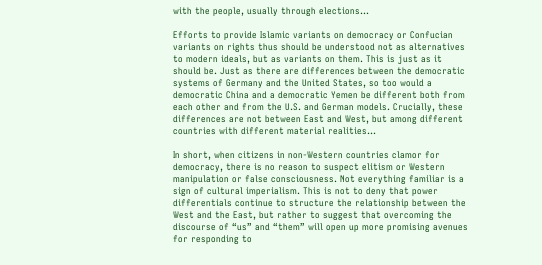with the people, usually through elections…

Efforts to provide Islamic variants on democracy or Confucian variants on rights thus should be understood not as alternatives to modern ideals, but as variants on them. This is just as it should be. Just as there are differences between the democratic systems of Germany and the United States, so too would a democratic China and a democratic Yemen be different both from each other and from the U.S. and German models. Crucially, these differences are not between East and West, but among different countries with different material realities…

In short, when citizens in non-Western countries clamor for democracy, there is no reason to suspect elitism or Western manipulation or false consciousness. Not everything familiar is a sign of cultural imperialism. This is not to deny that power differentials continue to structure the relationship between the West and the East, but rather to suggest that overcoming the discourse of “us” and “them” will open up more promising avenues for responding to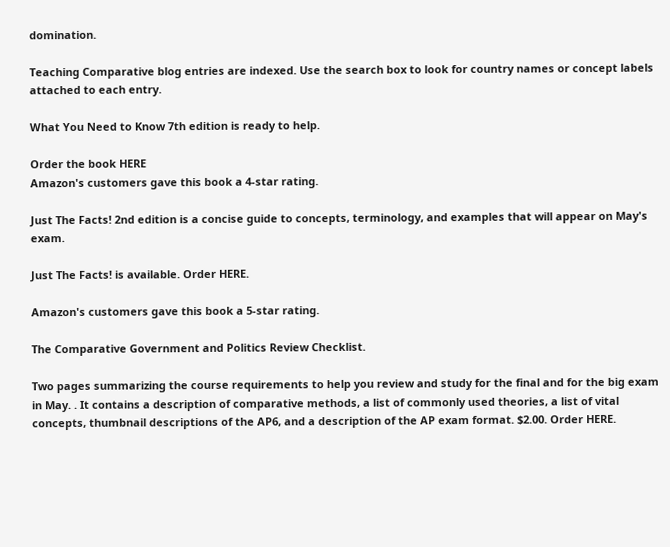domination.

Teaching Comparative blog entries are indexed. Use the search box to look for country names or concept labels attached to each entry.

What You Need to Know 7th edition is ready to help.

Order the book HERE
Amazon's customers gave this book a 4-star rating.

Just The Facts! 2nd edition is a concise guide to concepts, terminology, and examples that will appear on May's exam.

Just The Facts! is available. Order HERE.

Amazon's customers gave this book a 5-star rating.

The Comparative Government and Politics Review Checklist.

Two pages summarizing the course requirements to help you review and study for the final and for the big exam in May. . It contains a description of comparative methods, a list of commonly used theories, a list of vital concepts, thumbnail descriptions of the AP6, and a description of the AP exam format. $2.00. Order HERE.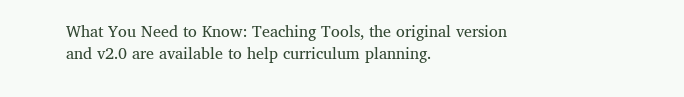What You Need to Know: Teaching Tools, the original version and v2.0 are available to help curriculum planning.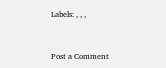Labels: , , ,


Post a Comment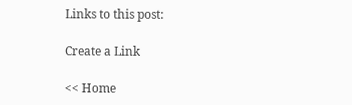Links to this post:

Create a Link

<< Home